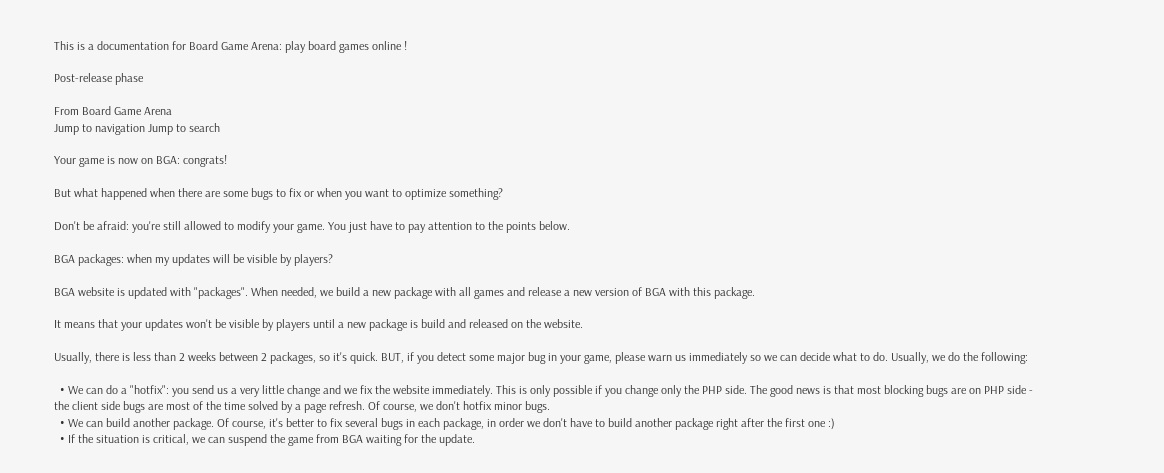This is a documentation for Board Game Arena: play board games online !

Post-release phase

From Board Game Arena
Jump to navigation Jump to search

Your game is now on BGA: congrats!

But what happened when there are some bugs to fix or when you want to optimize something?

Don't be afraid: you're still allowed to modify your game. You just have to pay attention to the points below.

BGA packages: when my updates will be visible by players?

BGA website is updated with "packages". When needed, we build a new package with all games and release a new version of BGA with this package.

It means that your updates won't be visible by players until a new package is build and released on the website.

Usually, there is less than 2 weeks between 2 packages, so it's quick. BUT, if you detect some major bug in your game, please warn us immediately so we can decide what to do. Usually, we do the following:

  • We can do a "hotfix": you send us a very little change and we fix the website immediately. This is only possible if you change only the PHP side. The good news is that most blocking bugs are on PHP side - the client side bugs are most of the time solved by a page refresh. Of course, we don't hotfix minor bugs.
  • We can build another package. Of course, it's better to fix several bugs in each package, in order we don't have to build another package right after the first one :)
  • If the situation is critical, we can suspend the game from BGA waiting for the update.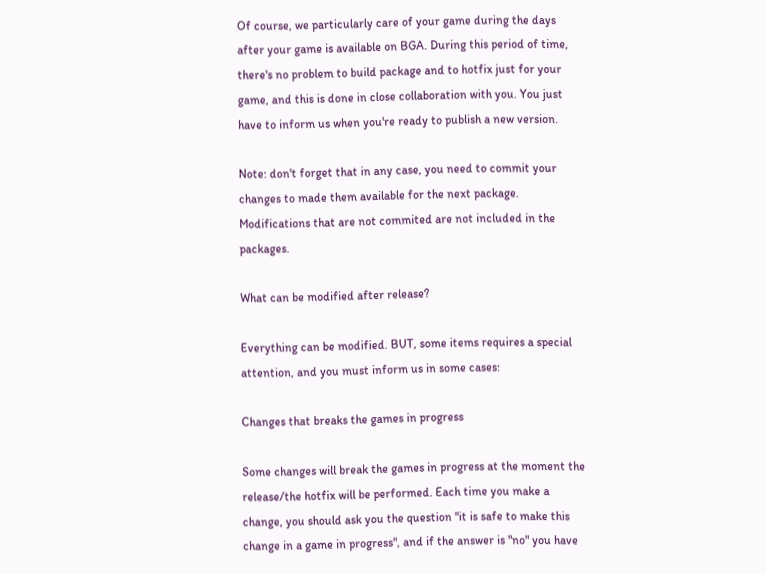Of course, we particularly care of your game during the days after your game is available on BGA. During this period of time, there's no problem to build package and to hotfix just for your game, and this is done in close collaboration with you. You just have to inform us when you're ready to publish a new version.

Note: don't forget that in any case, you need to commit your changes to made them available for the next package. Modifications that are not commited are not included in the packages.

What can be modified after release?

Everything can be modified. BUT, some items requires a special attention, and you must inform us in some cases:

Changes that breaks the games in progress

Some changes will break the games in progress at the moment the release/the hotfix will be performed. Each time you make a change, you should ask you the question "it is safe to make this change in a game in progress", and if the answer is "no" you have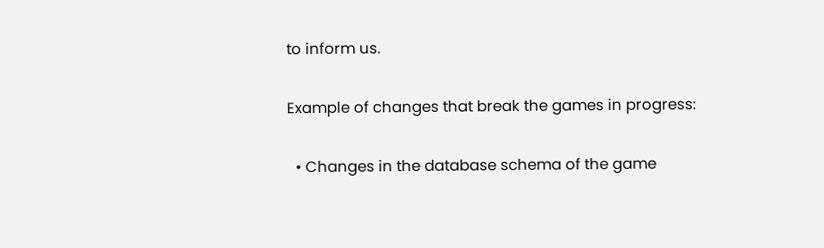to inform us.

Example of changes that break the games in progress:

  • Changes in the database schema of the game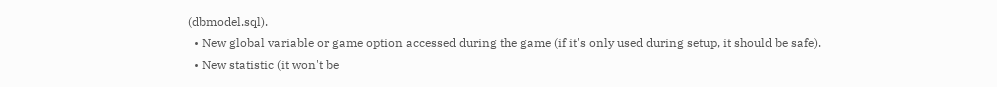(dbmodel.sql).
  • New global variable or game option accessed during the game (if it's only used during setup, it should be safe).
  • New statistic (it won't be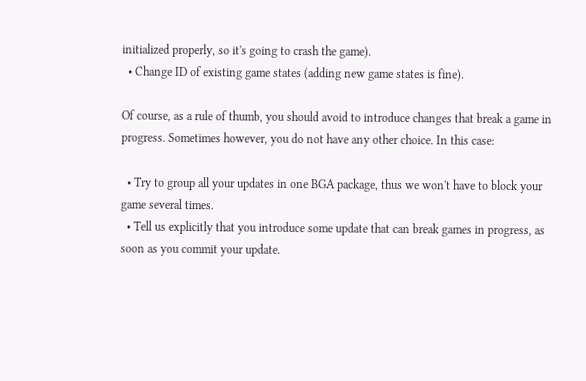initialized properly, so it's going to crash the game).
  • Change ID of existing game states (adding new game states is fine).

Of course, as a rule of thumb, you should avoid to introduce changes that break a game in progress. Sometimes however, you do not have any other choice. In this case:

  • Try to group all your updates in one BGA package, thus we won't have to block your game several times.
  • Tell us explicitly that you introduce some update that can break games in progress, as soon as you commit your update.